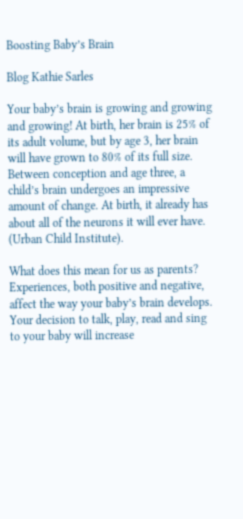Boosting Baby’s Brain

Blog Kathie Sarles

Your baby’s brain is growing and growing and growing! At birth, her brain is 25% of its adult volume, but by age 3, her brain will have grown to 80% of its full size. Between conception and age three, a child’s brain undergoes an impressive amount of change. At birth, it already has about all of the neurons it will ever have. (Urban Child Institute).

What does this mean for us as parents? Experiences, both positive and negative, affect the way your baby’s brain develops. Your decision to talk, play, read and sing to your baby will increase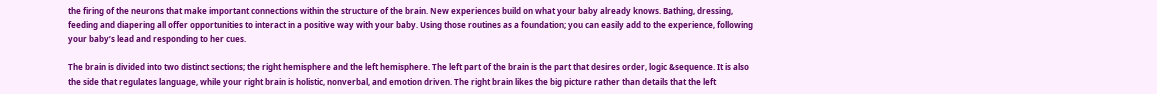the firing of the neurons that make important connections within the structure of the brain. New experiences build on what your baby already knows. Bathing, dressing, feeding and diapering all offer opportunities to interact in a positive way with your baby. Using those routines as a foundation; you can easily add to the experience, following your baby’s lead and responding to her cues.

The brain is divided into two distinct sections; the right hemisphere and the left hemisphere. The left part of the brain is the part that desires order, logic &sequence. It is also the side that regulates language, while your right brain is holistic, nonverbal, and emotion driven. The right brain likes the big picture rather than details that the left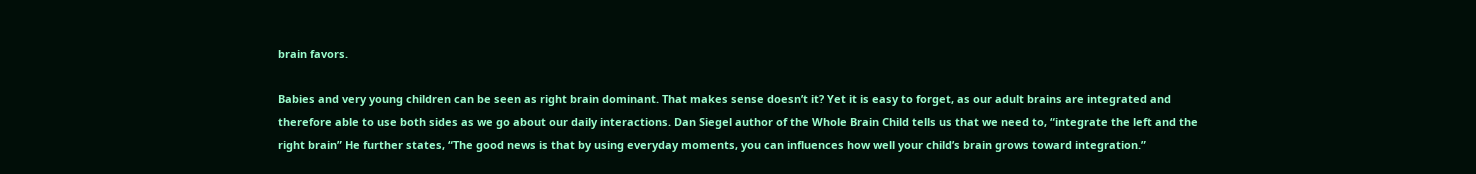brain favors.

Babies and very young children can be seen as right brain dominant. That makes sense doesn’t it? Yet it is easy to forget, as our adult brains are integrated and therefore able to use both sides as we go about our daily interactions. Dan Siegel author of the Whole Brain Child tells us that we need to, “integrate the left and the right brain” He further states, “The good news is that by using everyday moments, you can influences how well your child’s brain grows toward integration.”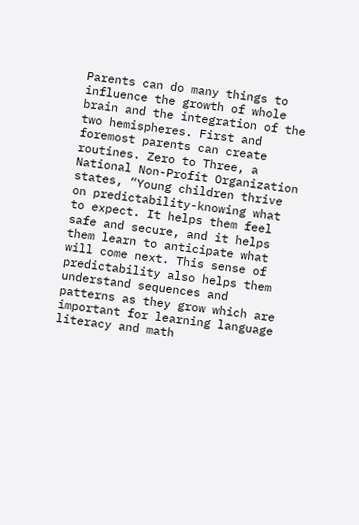Parents can do many things to influence the growth of whole brain and the integration of the two hemispheres. First and foremost parents can create routines. Zero to Three, a National Non-Profit Organization states, “Young children thrive on predictability-knowing what to expect. It helps them feel safe and secure, and it helps them learn to anticipate what will come next. This sense of predictability also helps them understand sequences and patterns as they grow which are important for learning language literacy and math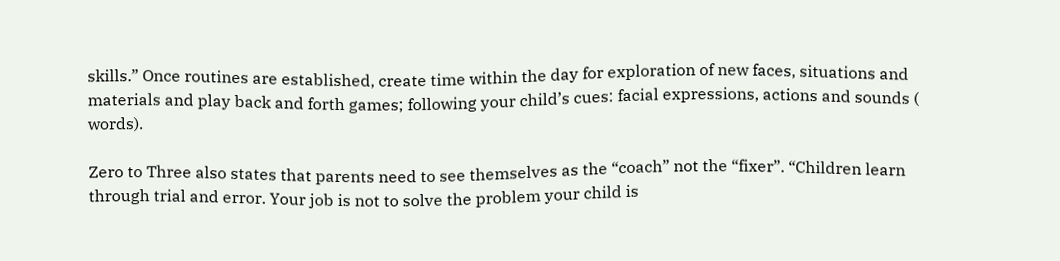skills.” Once routines are established, create time within the day for exploration of new faces, situations and materials and play back and forth games; following your child’s cues: facial expressions, actions and sounds ( words).

Zero to Three also states that parents need to see themselves as the “coach” not the “fixer”. “Children learn through trial and error. Your job is not to solve the problem your child is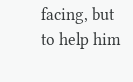facing, but to help him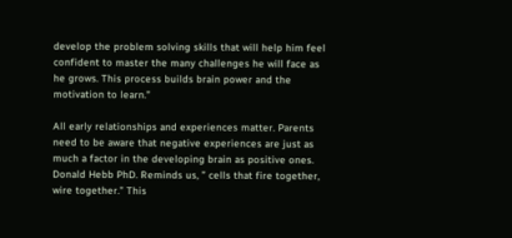develop the problem solving skills that will help him feel confident to master the many challenges he will face as he grows. This process builds brain power and the motivation to learn.”

All early relationships and experiences matter. Parents need to be aware that negative experiences are just as much a factor in the developing brain as positive ones. Donald Hebb PhD. Reminds us, ” cells that fire together, wire together.” This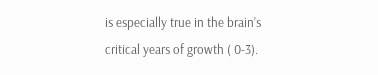is especially true in the brain’s critical years of growth ( 0-3).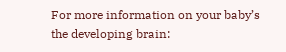For more information on your baby’s the developing brain: